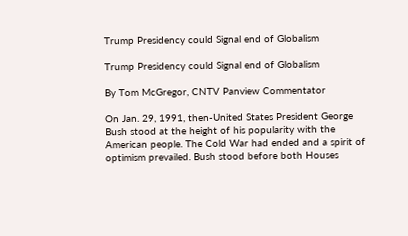Trump Presidency could Signal end of Globalism

Trump Presidency could Signal end of Globalism

By Tom McGregor, CNTV Panview Commentator

On Jan. 29, 1991, then-United States President George Bush stood at the height of his popularity with the American people. The Cold War had ended and a spirit of optimism prevailed. Bush stood before both Houses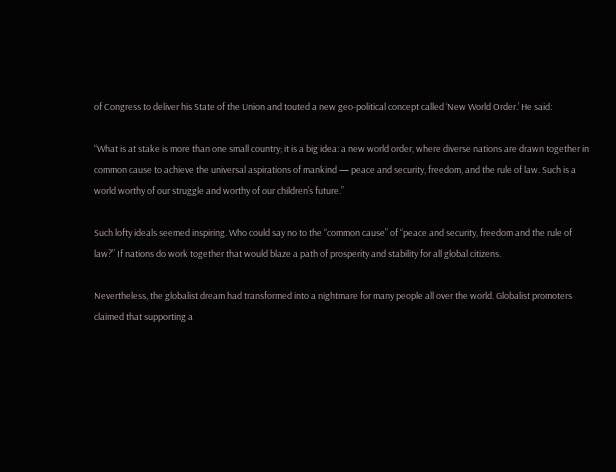of Congress to deliver his State of the Union and touted a new geo-political concept called ‘New World Order.’ He said:

“What is at stake is more than one small country; it is a big idea: a new world order, where diverse nations are drawn together in common cause to achieve the universal aspirations of mankind — peace and security, freedom, and the rule of law. Such is a world worthy of our struggle and worthy of our children’s future.”

Such lofty ideals seemed inspiring. Who could say no to the “common cause” of “peace and security, freedom and the rule of law?” If nations do work together that would blaze a path of prosperity and stability for all global citizens.

Nevertheless, the globalist dream had transformed into a nightmare for many people all over the world. Globalist promoters claimed that supporting a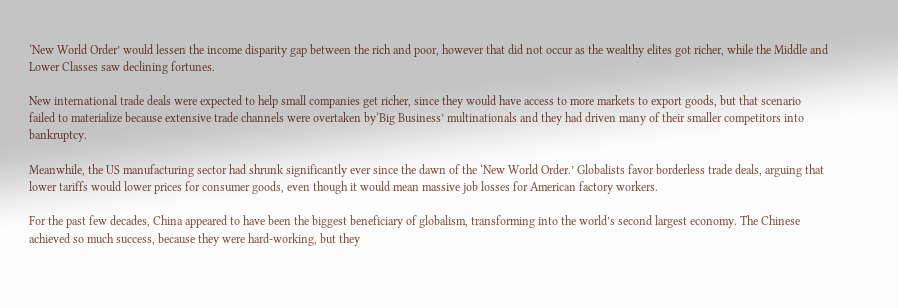‘New World Order’ would lessen the income disparity gap between the rich and poor, however that did not occur as the wealthy elites got richer, while the Middle and Lower Classes saw declining fortunes.

New international trade deals were expected to help small companies get richer, since they would have access to more markets to export goods, but that scenario failed to materialize because extensive trade channels were overtaken by‘Big Business’ multinationals and they had driven many of their smaller competitors into bankruptcy.

Meanwhile, the US manufacturing sector had shrunk significantly ever since the dawn of the ‘New World Order.’ Globalists favor borderless trade deals, arguing that lower tariffs would lower prices for consumer goods, even though it would mean massive job losses for American factory workers.

For the past few decades, China appeared to have been the biggest beneficiary of globalism, transforming into the world’s second largest economy. The Chinese achieved so much success, because they were hard-working, but they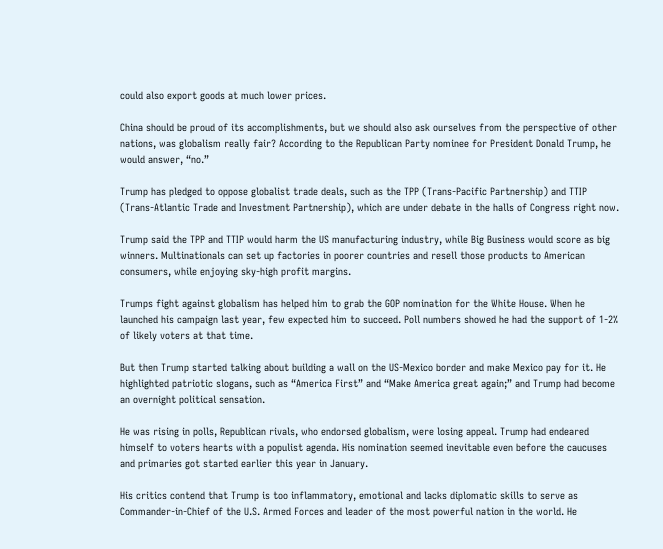could also export goods at much lower prices.

China should be proud of its accomplishments, but we should also ask ourselves from the perspective of other nations, was globalism really fair? According to the Republican Party nominee for President Donald Trump, he would answer, “no.”

Trump has pledged to oppose globalist trade deals, such as the TPP (Trans-Pacific Partnership) and TTIP (Trans-Atlantic Trade and Investment Partnership), which are under debate in the halls of Congress right now.

Trump said the TPP and TTIP would harm the US manufacturing industry, while Big Business would score as big winners. Multinationals can set up factories in poorer countries and resell those products to American consumers, while enjoying sky-high profit margins.

Trumps fight against globalism has helped him to grab the GOP nomination for the White House. When he launched his campaign last year, few expected him to succeed. Poll numbers showed he had the support of 1-2% of likely voters at that time.

But then Trump started talking about building a wall on the US-Mexico border and make Mexico pay for it. He highlighted patriotic slogans, such as “America First” and “Make America great again;” and Trump had become an overnight political sensation.

He was rising in polls, Republican rivals, who endorsed globalism, were losing appeal. Trump had endeared himself to voters hearts with a populist agenda. His nomination seemed inevitable even before the caucuses and primaries got started earlier this year in January.

His critics contend that Trump is too inflammatory, emotional and lacks diplomatic skills to serve as Commander-in-Chief of the U.S. Armed Forces and leader of the most powerful nation in the world. He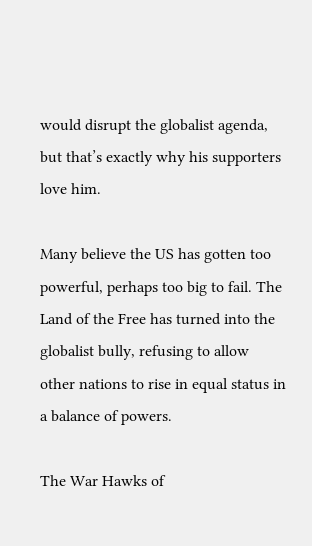would disrupt the globalist agenda, but that’s exactly why his supporters love him.

Many believe the US has gotten too powerful, perhaps too big to fail. The Land of the Free has turned into the globalist bully, refusing to allow other nations to rise in equal status in a balance of powers.

The War Hawks of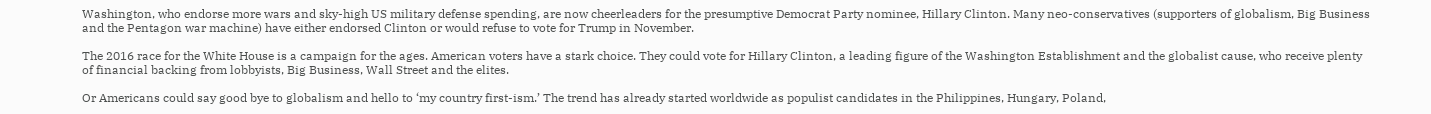Washington, who endorse more wars and sky-high US military defense spending, are now cheerleaders for the presumptive Democrat Party nominee, Hillary Clinton. Many neo-conservatives (supporters of globalism, Big Business and the Pentagon war machine) have either endorsed Clinton or would refuse to vote for Trump in November.

The 2016 race for the White House is a campaign for the ages. American voters have a stark choice. They could vote for Hillary Clinton, a leading figure of the Washington Establishment and the globalist cause, who receive plenty of financial backing from lobbyists, Big Business, Wall Street and the elites.

Or Americans could say good bye to globalism and hello to ‘my country first-ism.’ The trend has already started worldwide as populist candidates in the Philippines, Hungary, Poland,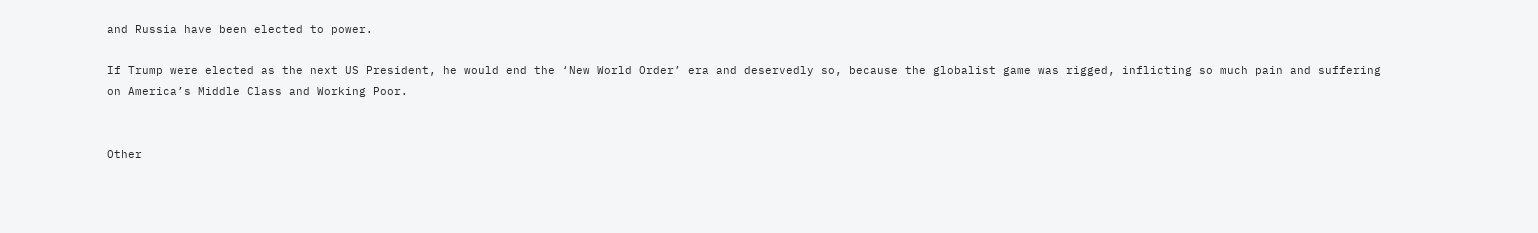and Russia have been elected to power.

If Trump were elected as the next US President, he would end the ‘New World Order’ era and deservedly so, because the globalist game was rigged, inflicting so much pain and suffering on America’s Middle Class and Working Poor.


Other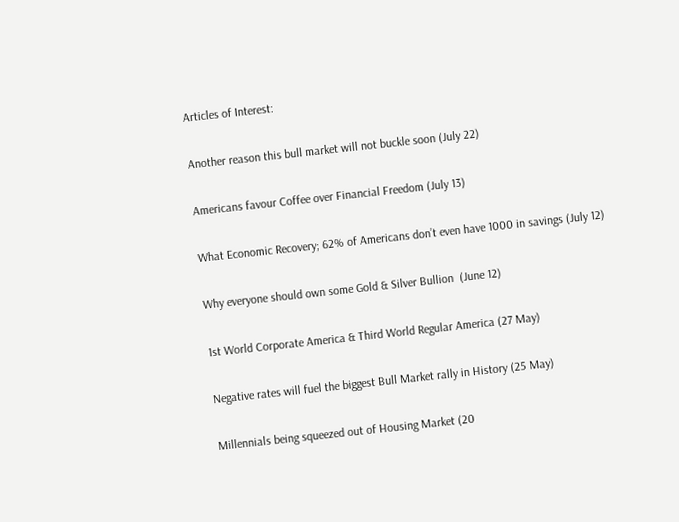Articles of Interest:

Another reason this bull market will not buckle soon (July 22)

Americans favour Coffee over Financial Freedom (July 13)

What Economic Recovery; 62% of Americans don’t even have 1000 in savings (July 12)

Why everyone should own some Gold & Silver Bullion  (June 12)

1st World Corporate America & Third World Regular America (27 May)

Negative rates will fuel the biggest Bull Market rally in History (25 May)

Millennials being squeezed out of Housing Market (20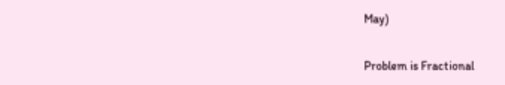May)

Problem is Fractional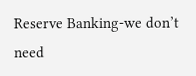Reserve Banking-we don’t need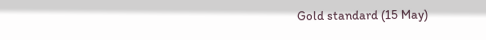Gold standard (15 May)